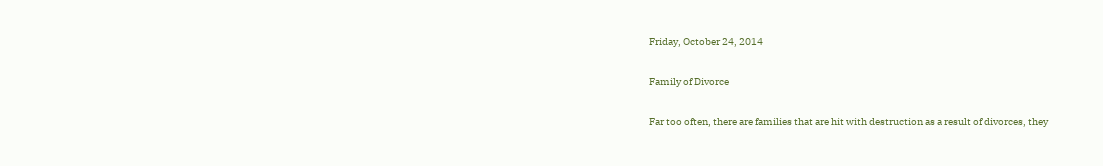Friday, October 24, 2014

Family of Divorce

Far too often, there are families that are hit with destruction as a result of divorces, they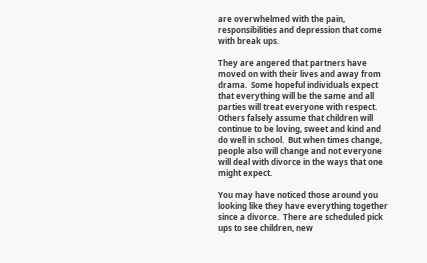are overwhelmed with the pain, responsibilities and depression that come with break ups.

They are angered that partners have moved on with their lives and away from drama.  Some hopeful individuals expect that everything will be the same and all parties will treat everyone with respect.  Others falsely assume that children will continue to be loving, sweet and kind and do well in school.  But when times change, people also will change and not everyone will deal with divorce in the ways that one might expect.

You may have noticed those around you looking like they have everything together since a divorce.  There are scheduled pick ups to see children, new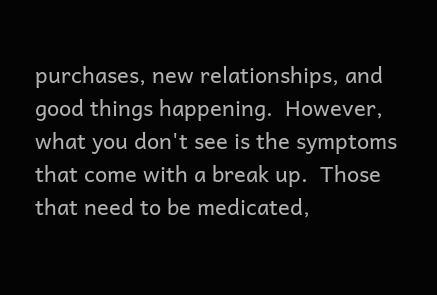purchases, new relationships, and good things happening.  However, what you don't see is the symptoms that come with a break up.  Those that need to be medicated,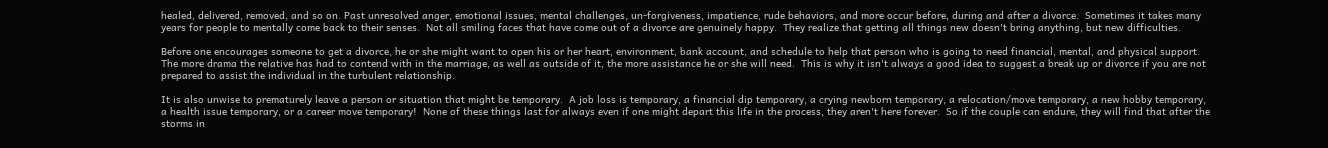healed, delivered, removed, and so on. Past unresolved anger, emotional issues, mental challenges, un-forgiveness, impatience, rude behaviors, and more occur before, during and after a divorce.  Sometimes it takes many years for people to mentally come back to their senses.  Not all smiling faces that have come out of a divorce are genuinely happy.  They realize that getting all things new doesn't bring anything, but new difficulties.

Before one encourages someone to get a divorce, he or she might want to open his or her heart, environment, bank account, and schedule to help that person who is going to need financial, mental, and physical support.  The more drama the relative has had to contend with in the marriage, as well as outside of it, the more assistance he or she will need.  This is why it isn't always a good idea to suggest a break up or divorce if you are not prepared to assist the individual in the turbulent relationship.

It is also unwise to prematurely leave a person or situation that might be temporary.  A job loss is temporary, a financial dip temporary, a crying newborn temporary, a relocation/move temporary, a new hobby temporary, a health issue temporary, or a career move temporary!  None of these things last for always even if one might depart this life in the process, they aren't here forever.  So if the couple can endure, they will find that after the storms in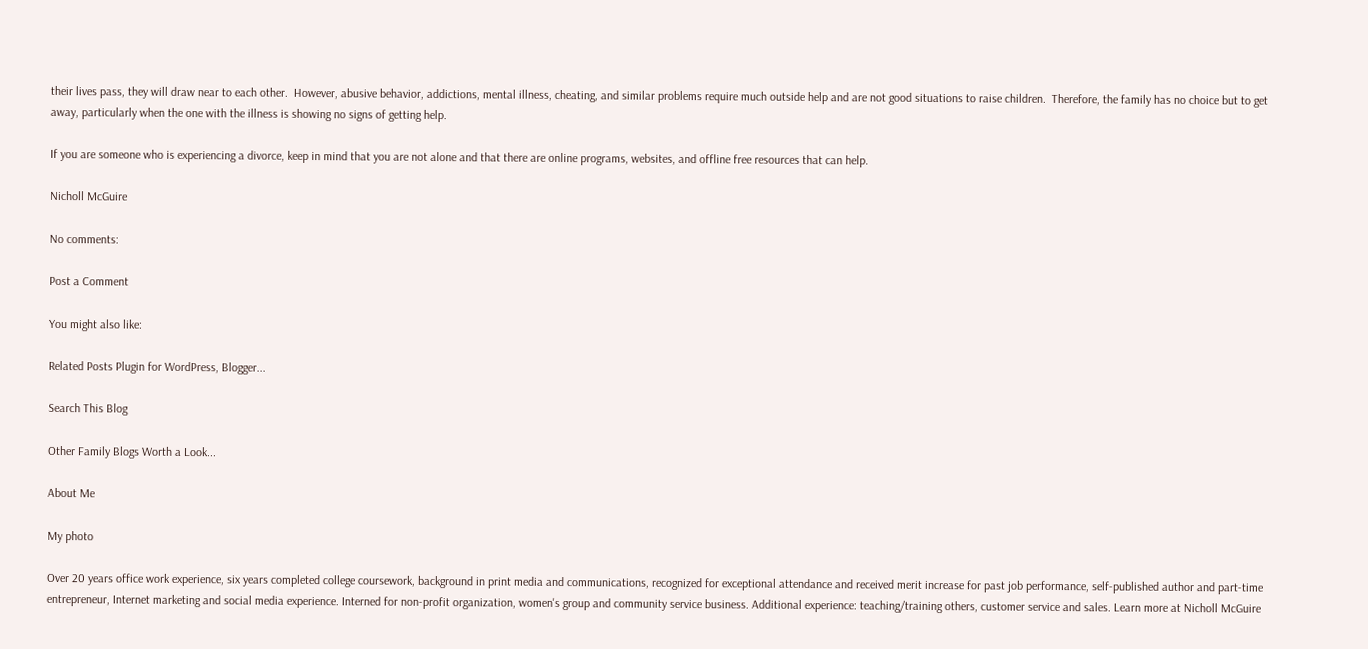their lives pass, they will draw near to each other.  However, abusive behavior, addictions, mental illness, cheating, and similar problems require much outside help and are not good situations to raise children.  Therefore, the family has no choice but to get away, particularly when the one with the illness is showing no signs of getting help.

If you are someone who is experiencing a divorce, keep in mind that you are not alone and that there are online programs, websites, and offline free resources that can help.

Nicholl McGuire

No comments:

Post a Comment

You might also like:

Related Posts Plugin for WordPress, Blogger...

Search This Blog

Other Family Blogs Worth a Look...

About Me

My photo

Over 20 years office work experience, six years completed college coursework, background in print media and communications, recognized for exceptional attendance and received merit increase for past job performance, self-published author and part-time entrepreneur, Internet marketing and social media experience. Interned for non-profit organization, women's group and community service business. Additional experience: teaching/training others, customer service and sales. Learn more at Nicholl McGuire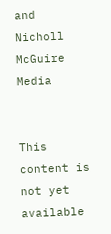and Nicholl McGuire Media


This content is not yet available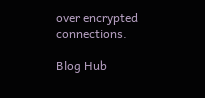over encrypted connections.

Blog Hub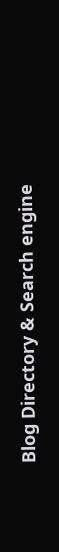Blog Directory & Search engine